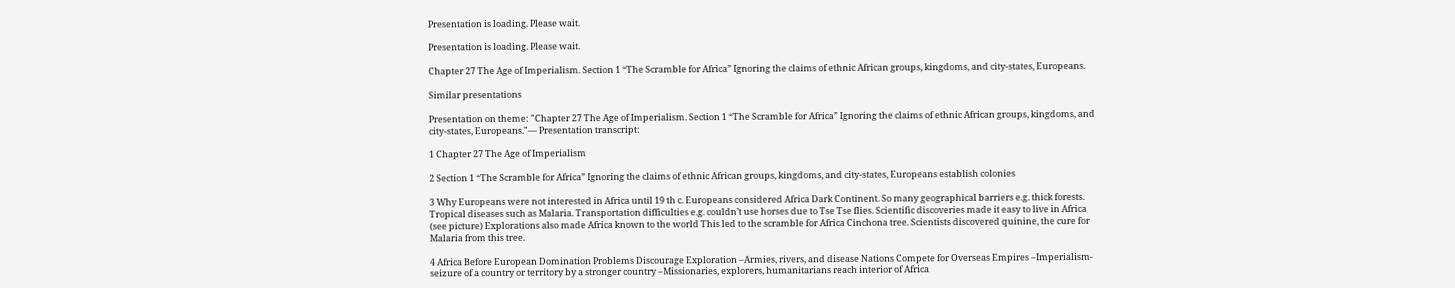Presentation is loading. Please wait.

Presentation is loading. Please wait.

Chapter 27 The Age of Imperialism. Section 1 “The Scramble for Africa” Ignoring the claims of ethnic African groups, kingdoms, and city-states, Europeans.

Similar presentations

Presentation on theme: "Chapter 27 The Age of Imperialism. Section 1 “The Scramble for Africa” Ignoring the claims of ethnic African groups, kingdoms, and city-states, Europeans."— Presentation transcript:

1 Chapter 27 The Age of Imperialism

2 Section 1 “The Scramble for Africa” Ignoring the claims of ethnic African groups, kingdoms, and city-states, Europeans establish colonies

3 Why Europeans were not interested in Africa until 19 th c. Europeans considered Africa Dark Continent. So many geographical barriers e.g. thick forests. Tropical diseases such as Malaria. Transportation difficulties e.g. couldn’t use horses due to Tse Tse flies. Scientific discoveries made it easy to live in Africa (see picture) Explorations also made Africa known to the world This led to the scramble for Africa Cinchona tree. Scientists discovered quinine, the cure for Malaria from this tree.

4 Africa Before European Domination Problems Discourage Exploration –Armies, rivers, and disease Nations Compete for Overseas Empires –Imperialism-seizure of a country or territory by a stronger country –Missionaries, explorers, humanitarians reach interior of Africa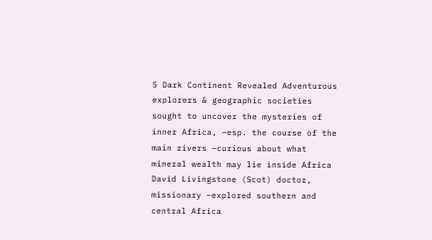5 Dark Continent Revealed Adventurous explorers & geographic societies sought to uncover the mysteries of inner Africa, –esp. the course of the main rivers –curious about what mineral wealth may lie inside Africa David Livingstone (Scot) doctor, missionary –explored southern and central Africa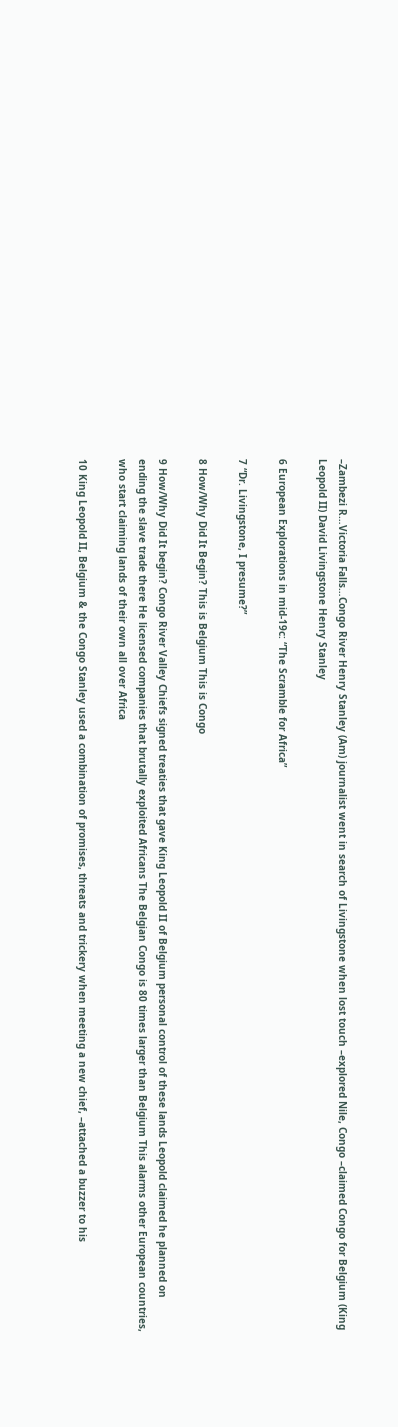–Zambezi R…Victoria Falls…Congo River Henry Stanley (Am) journalist went in search of Livingstone when lost touch –explored Nile, Congo –claimed Congo for Belgium (King Leopold II) David Livingstone Henry Stanley

6 European Explorations in mid-19c: “The Scramble for Africa”

7 “Dr. Livingstone, I presume?”

8 How/Why Did It Begin? This is Belgium This is Congo

9 How/Why Did It begin? Congo River Valley Chiefs signed treaties that gave King Leopold II of Belgium personal control of these lands Leopold claimed he planned on ending the slave trade there He licensed companies that brutally exploited Africans The Belgian Congo is 80 times larger than Belgium This alarms other European countries, who start claiming lands of their own all over Africa

10 King Leopold II, Belgium & the Congo Stanley used a combination of promises, threats and trickery when meeting a new chief, –attached a buzzer to his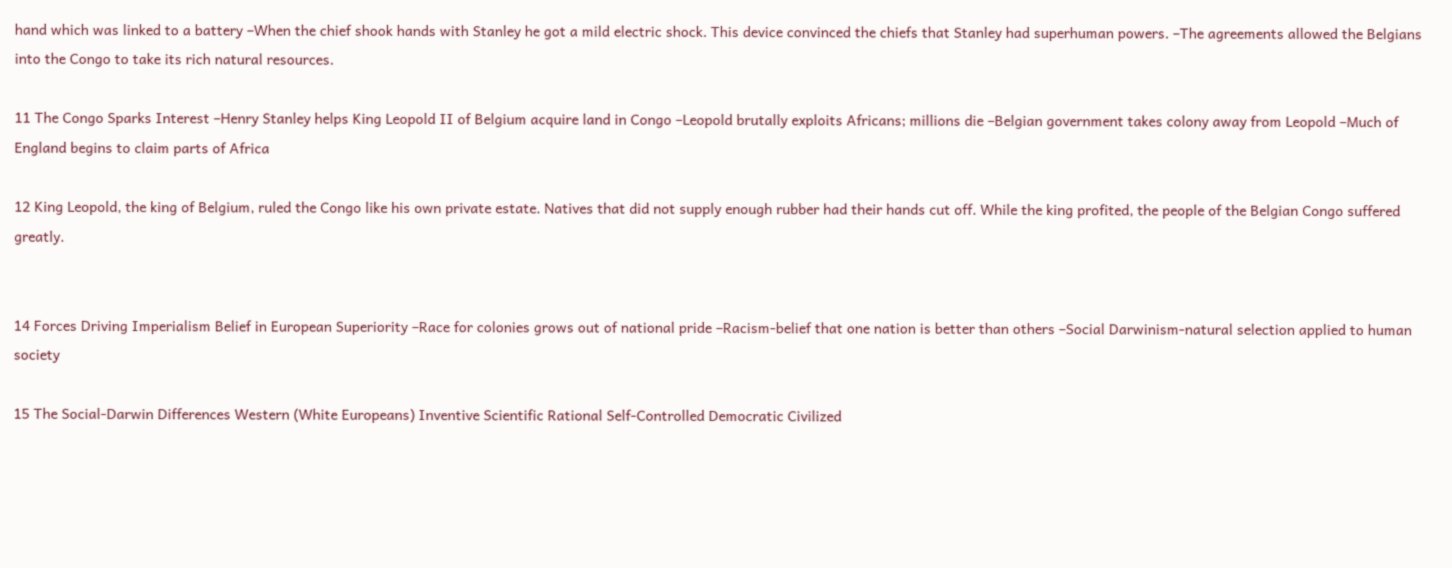hand which was linked to a battery –When the chief shook hands with Stanley he got a mild electric shock. This device convinced the chiefs that Stanley had superhuman powers. –The agreements allowed the Belgians into the Congo to take its rich natural resources.

11 The Congo Sparks Interest –Henry Stanley helps King Leopold II of Belgium acquire land in Congo –Leopold brutally exploits Africans; millions die –Belgian government takes colony away from Leopold –Much of England begins to claim parts of Africa

12 King Leopold, the king of Belgium, ruled the Congo like his own private estate. Natives that did not supply enough rubber had their hands cut off. While the king profited, the people of the Belgian Congo suffered greatly.


14 Forces Driving Imperialism Belief in European Superiority –Race for colonies grows out of national pride –Racism-belief that one nation is better than others –Social Darwinism-natural selection applied to human society

15 The Social-Darwin Differences Western (White Europeans) Inventive Scientific Rational Self-Controlled Democratic Civilized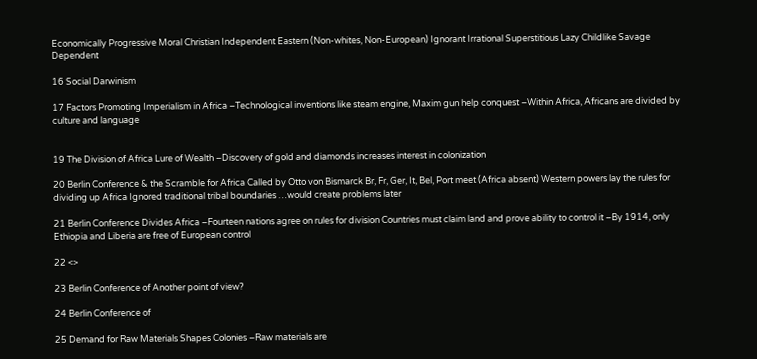Economically Progressive Moral Christian Independent Eastern (Non-whites, Non-European) Ignorant Irrational Superstitious Lazy Childlike Savage Dependent

16 Social Darwinism

17 Factors Promoting Imperialism in Africa –Technological inventions like steam engine, Maxim gun help conquest –Within Africa, Africans are divided by culture and language


19 The Division of Africa Lure of Wealth –Discovery of gold and diamonds increases interest in colonization

20 Berlin Conference & the Scramble for Africa Called by Otto von Bismarck Br, Fr, Ger, It, Bel, Port meet (Africa absent) Western powers lay the rules for dividing up Africa Ignored traditional tribal boundaries …would create problems later

21 Berlin Conference Divides Africa –Fourteen nations agree on rules for division Countries must claim land and prove ability to control it –By 1914, only Ethiopia and Liberia are free of European control

22 <>

23 Berlin Conference of Another point of view?

24 Berlin Conference of

25 Demand for Raw Materials Shapes Colonies –Raw materials are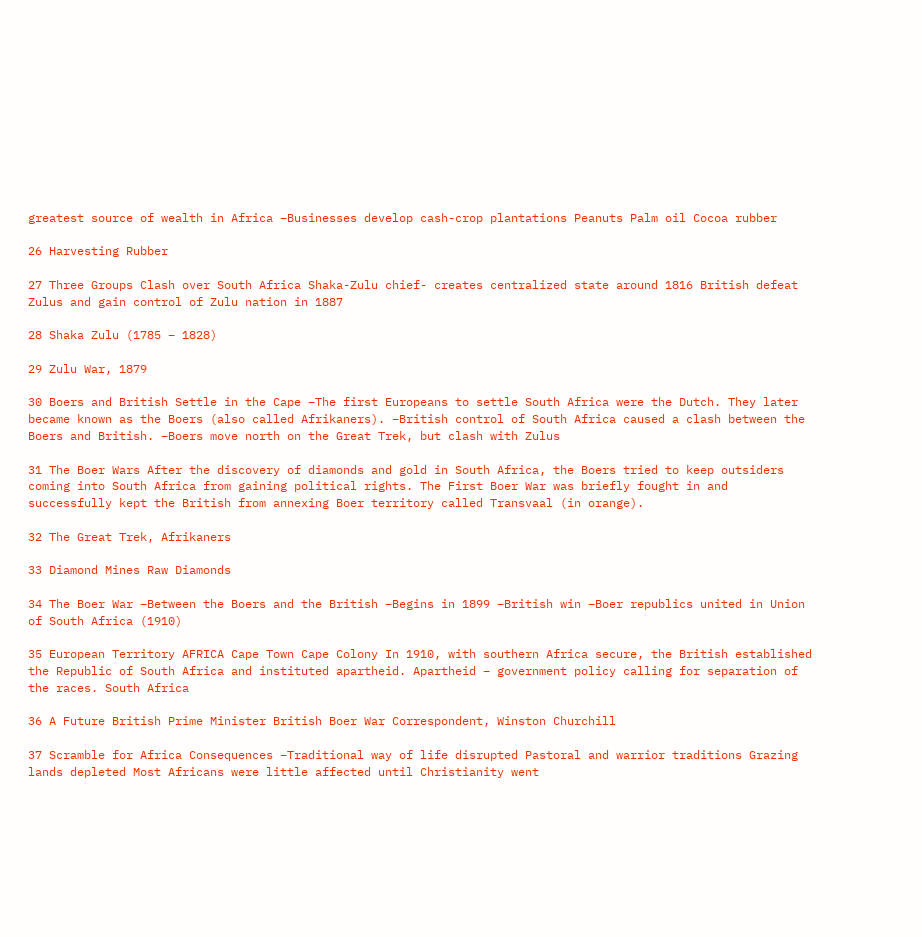greatest source of wealth in Africa –Businesses develop cash-crop plantations Peanuts Palm oil Cocoa rubber

26 Harvesting Rubber

27 Three Groups Clash over South Africa Shaka-Zulu chief- creates centralized state around 1816 British defeat Zulus and gain control of Zulu nation in 1887

28 Shaka Zulu (1785 – 1828)

29 Zulu War, 1879

30 Boers and British Settle in the Cape –The first Europeans to settle South Africa were the Dutch. They later became known as the Boers (also called Afrikaners). –British control of South Africa caused a clash between the Boers and British. –Boers move north on the Great Trek, but clash with Zulus

31 The Boer Wars After the discovery of diamonds and gold in South Africa, the Boers tried to keep outsiders coming into South Africa from gaining political rights. The First Boer War was briefly fought in and successfully kept the British from annexing Boer territory called Transvaal (in orange).

32 The Great Trek, Afrikaners

33 Diamond Mines Raw Diamonds

34 The Boer War –Between the Boers and the British –Begins in 1899 –British win –Boer republics united in Union of South Africa (1910)

35 European Territory AFRICA Cape Town Cape Colony In 1910, with southern Africa secure, the British established the Republic of South Africa and instituted apartheid. Apartheid – government policy calling for separation of the races. South Africa

36 A Future British Prime Minister British Boer War Correspondent, Winston Churchill

37 Scramble for Africa Consequences –Traditional way of life disrupted Pastoral and warrior traditions Grazing lands depleted Most Africans were little affected until Christianity went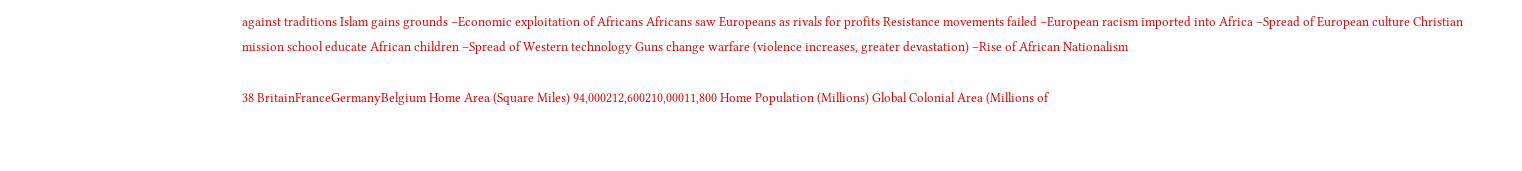against traditions Islam gains grounds –Economic exploitation of Africans Africans saw Europeans as rivals for profits Resistance movements failed –European racism imported into Africa –Spread of European culture Christian mission school educate African children –Spread of Western technology Guns change warfare (violence increases, greater devastation) –Rise of African Nationalism

38 BritainFranceGermanyBelgium Home Area (Square Miles) 94,000212,600210,00011,800 Home Population (Millions) Global Colonial Area (Millions of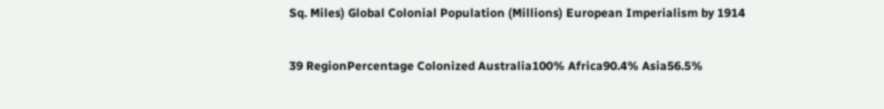Sq. Miles) Global Colonial Population (Millions) European Imperialism by 1914

39 RegionPercentage Colonized Australia100% Africa90.4% Asia56.5%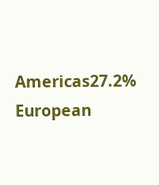Americas27.2% European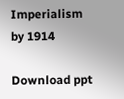Imperialism by 1914

Download ppt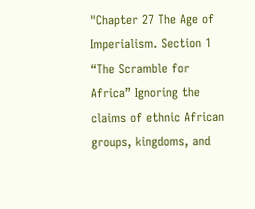"Chapter 27 The Age of Imperialism. Section 1 “The Scramble for Africa” Ignoring the claims of ethnic African groups, kingdoms, and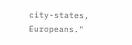city-states, Europeans."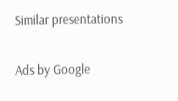Similar presentations

Ads by Google